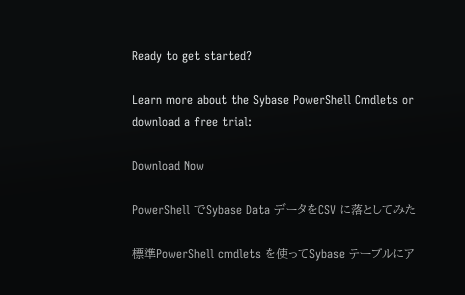Ready to get started?

Learn more about the Sybase PowerShell Cmdlets or download a free trial:

Download Now

PowerShell でSybase Data データをCSV に落としてみた

標準PowerShell cmdlets を使ってSybase テーブルにア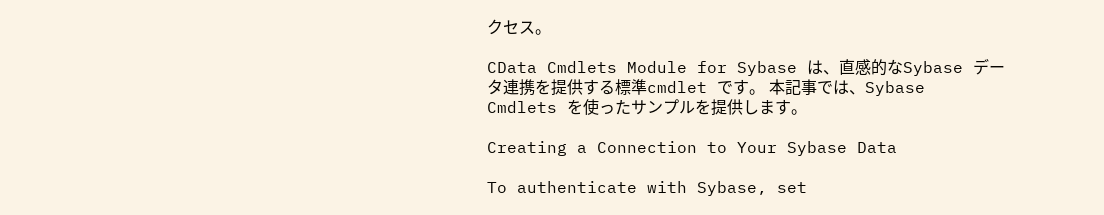クセス。

CData Cmdlets Module for Sybase は、直感的なSybase データ連携を提供する標準cmdlet です。 本記事では、Sybase Cmdlets を使ったサンプルを提供します。

Creating a Connection to Your Sybase Data

To authenticate with Sybase, set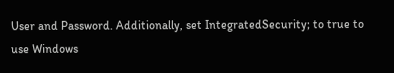User and Password. Additionally, set IntegratedSecurity; to true to use Windows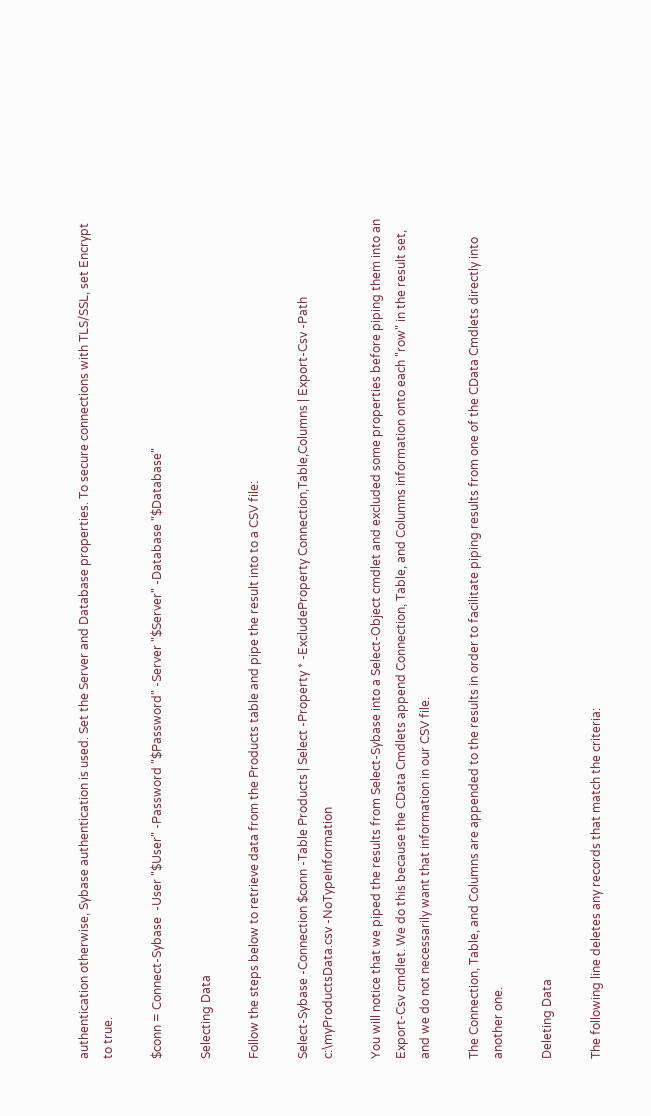authentication otherwise, Sybase authentication is used. Set the Server and Database properties. To secure connections with TLS/SSL, set Encrypt to true.

$conn = Connect-Sybase  -User "$User" -Password "$Password" -Server "$Server" -Database "$Database"

Selecting Data

Follow the steps below to retrieve data from the Products table and pipe the result into to a CSV file:

Select-Sybase -Connection $conn -Table Products | Select -Property * -ExcludeProperty Connection,Table,Columns | Export-Csv -Path c:\myProductsData.csv -NoTypeInformation

You will notice that we piped the results from Select-Sybase into a Select-Object cmdlet and excluded some properties before piping them into an Export-Csv cmdlet. We do this because the CData Cmdlets append Connection, Table, and Columns information onto each "row" in the result set, and we do not necessarily want that information in our CSV file.

The Connection, Table, and Columns are appended to the results in order to facilitate piping results from one of the CData Cmdlets directly into another one.

Deleting Data

The following line deletes any records that match the criteria: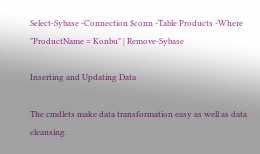Select-Sybase -Connection $conn -Table Products -Where "ProductName = Konbu" | Remove-Sybase

Inserting and Updating Data

The cmdlets make data transformation easy as well as data cleansing.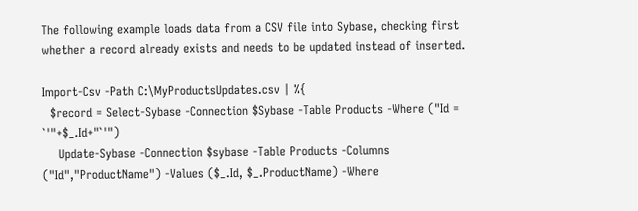The following example loads data from a CSV file into Sybase, checking first whether a record already exists and needs to be updated instead of inserted.

Import-Csv -Path C:\MyProductsUpdates.csv | %{
  $record = Select-Sybase -Connection $Sybase -Table Products -Where ("Id = `'"+$_.Id+"`'")
    Update-Sybase -Connection $sybase -Table Products -Columns ("Id","ProductName") -Values ($_.Id, $_.ProductName) -Where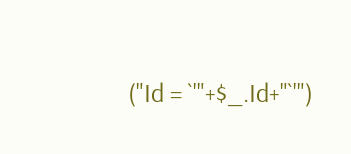("Id = `'"+$_.Id+"`'")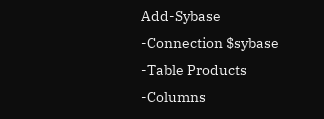Add-Sybase -Connection $sybase -Table Products -Columns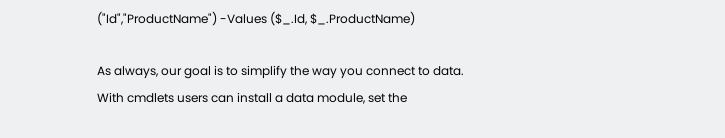("Id","ProductName") -Values ($_.Id, $_.ProductName)

As always, our goal is to simplify the way you connect to data. With cmdlets users can install a data module, set the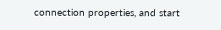connection properties, and start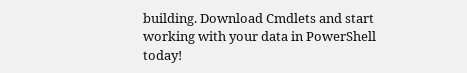building. Download Cmdlets and start working with your data in PowerShell today!